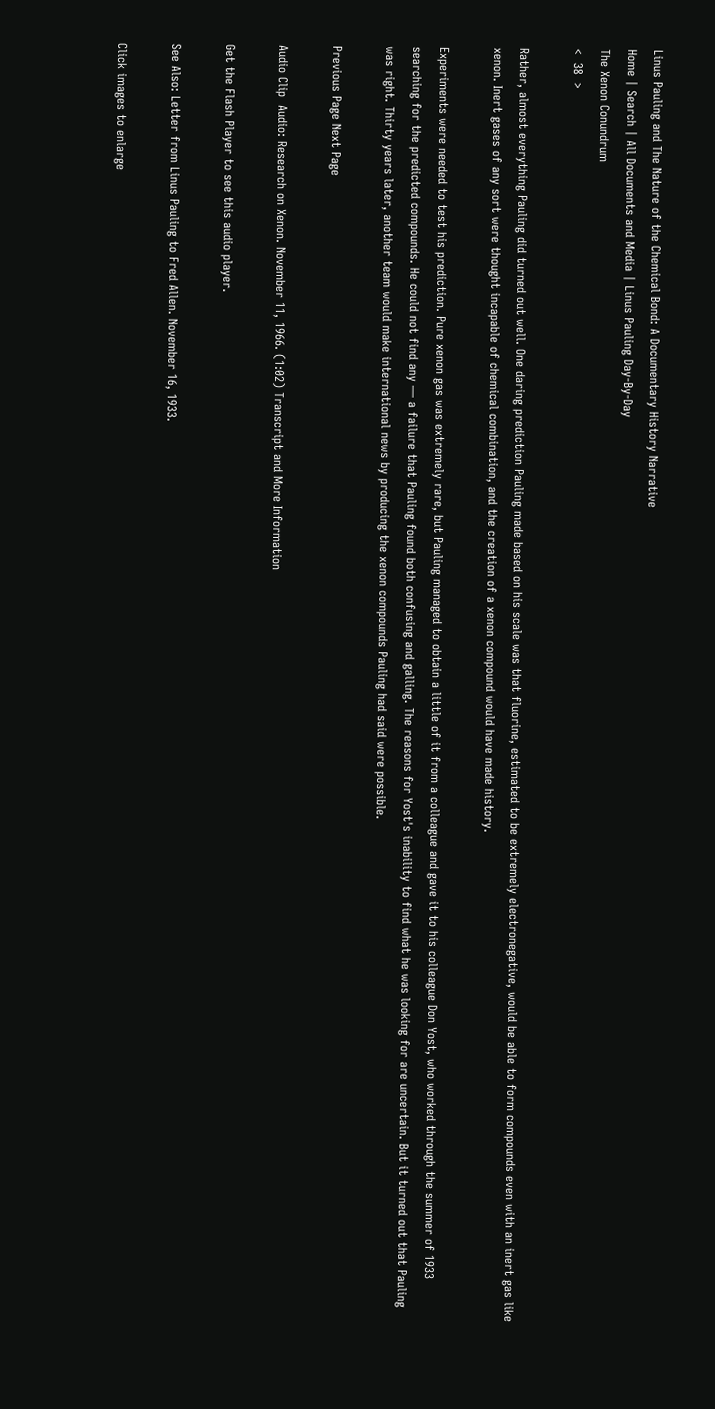Linus Pauling and The Nature of the Chemical Bond: A Documentary History Narrative
Home | Search | All Documents and Media | Linus Pauling Day-By-Day
The Xenon Conundrum
<  38  >

Rather, almost everything Pauling did turned out well. One daring prediction Pauling made based on his scale was that fluorine, estimated to be extremely electronegative, would be able to form compounds even with an inert gas like xenon. Inert gases of any sort were thought incapable of chemical combination, and the creation of a xenon compound would have made history.

Experiments were needed to test his prediction. Pure xenon gas was extremely rare, but Pauling managed to obtain a little of it from a colleague and gave it to his colleague Don Yost, who worked through the summer of 1933 searching for the predicted compounds. He could not find any — a failure that Pauling found both confusing and galling. The reasons for Yost's inability to find what he was looking for are uncertain. But it turned out that Pauling was right. Thirty years later, another team would make international news by producing the xenon compounds Pauling had said were possible.

Previous Page Next Page

Audio Clip  Audio: Research on Xenon. November 11, 1966. (1:02) Transcript and More Information

Get the Flash Player to see this audio player.

See Also: Letter from Linus Pauling to Fred Allen. November 16, 1933.

Click images to enlarge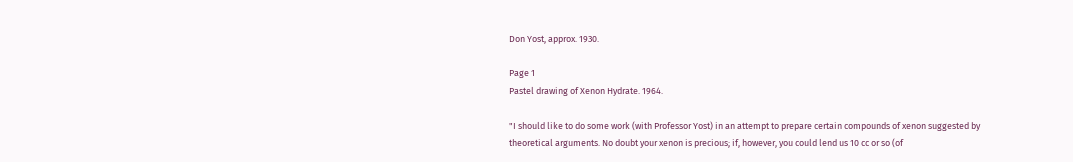Don Yost, approx. 1930.

Page 1
Pastel drawing of Xenon Hydrate. 1964.

"I should like to do some work (with Professor Yost) in an attempt to prepare certain compounds of xenon suggested by theoretical arguments. No doubt your xenon is precious; if, however, you could lend us 10 cc or so (of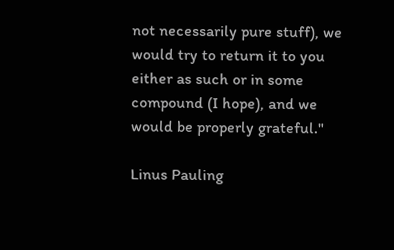not necessarily pure stuff), we would try to return it to you either as such or in some compound (I hope), and we would be properly grateful."

Linus Pauling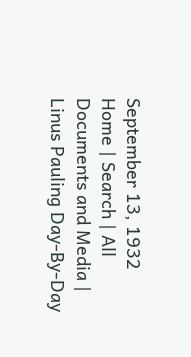September 13, 1932
Home | Search | All Documents and Media | Linus Pauling Day-By-Day